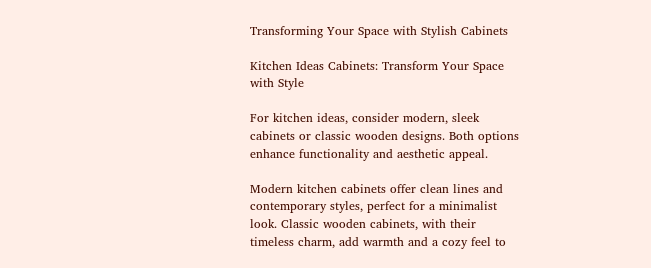Transforming Your Space with Stylish Cabinets

Kitchen Ideas Cabinets: Transform Your Space with Style

For kitchen ideas, consider modern, sleek cabinets or classic wooden designs. Both options enhance functionality and aesthetic appeal.

Modern kitchen cabinets offer clean lines and contemporary styles, perfect for a minimalist look. Classic wooden cabinets, with their timeless charm, add warmth and a cozy feel to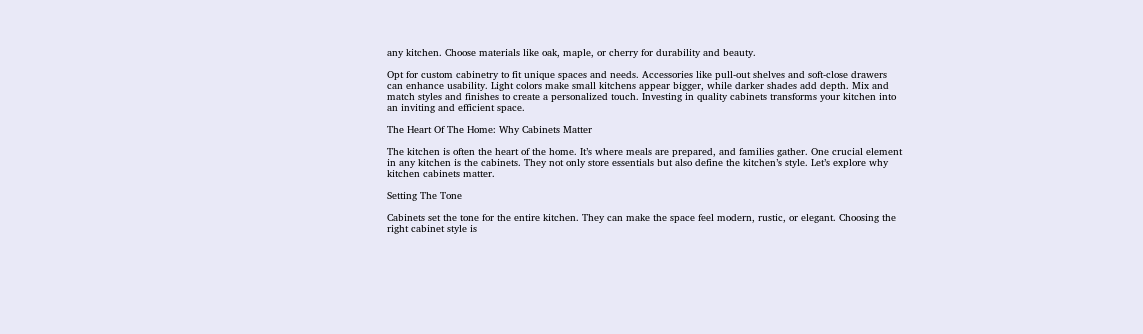any kitchen. Choose materials like oak, maple, or cherry for durability and beauty.

Opt for custom cabinetry to fit unique spaces and needs. Accessories like pull-out shelves and soft-close drawers can enhance usability. Light colors make small kitchens appear bigger, while darker shades add depth. Mix and match styles and finishes to create a personalized touch. Investing in quality cabinets transforms your kitchen into an inviting and efficient space.

The Heart Of The Home: Why Cabinets Matter

The kitchen is often the heart of the home. It’s where meals are prepared, and families gather. One crucial element in any kitchen is the cabinets. They not only store essentials but also define the kitchen’s style. Let’s explore why kitchen cabinets matter.

Setting The Tone

Cabinets set the tone for the entire kitchen. They can make the space feel modern, rustic, or elegant. Choosing the right cabinet style is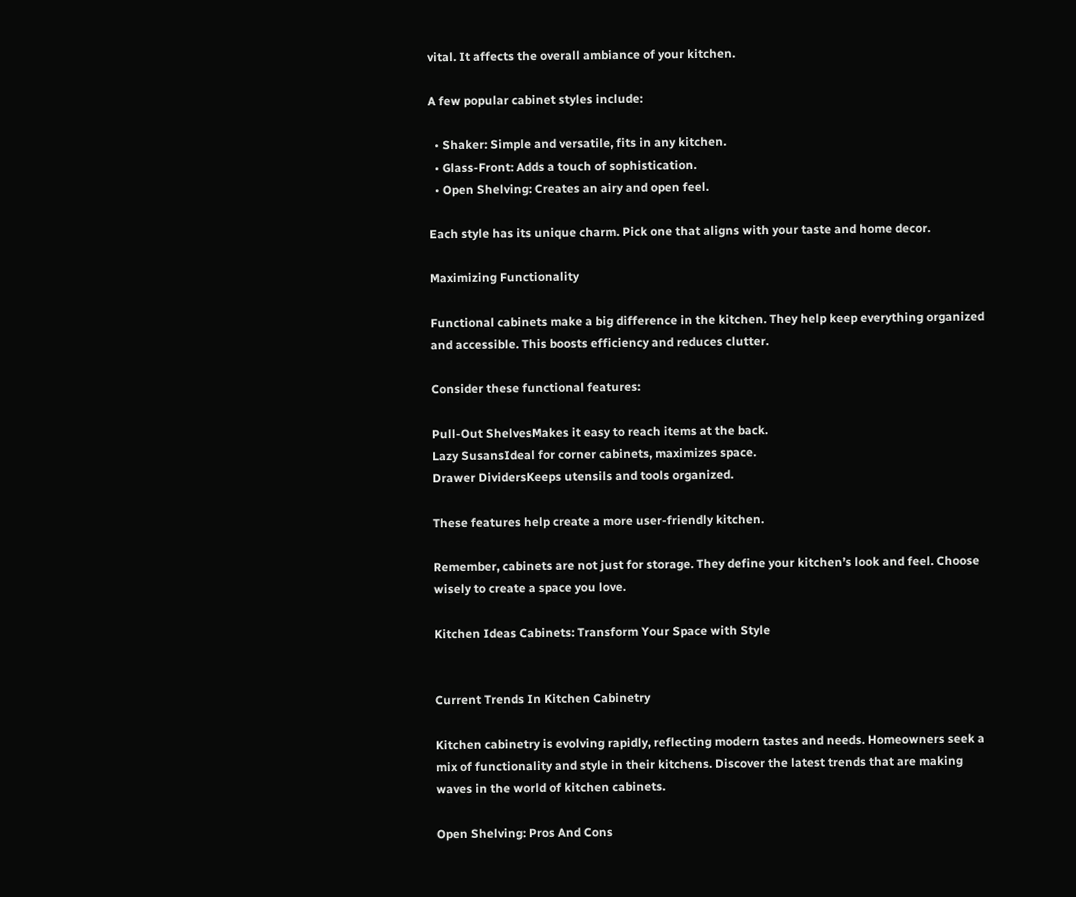vital. It affects the overall ambiance of your kitchen.

A few popular cabinet styles include:

  • Shaker: Simple and versatile, fits in any kitchen.
  • Glass-Front: Adds a touch of sophistication.
  • Open Shelving: Creates an airy and open feel.

Each style has its unique charm. Pick one that aligns with your taste and home decor.

Maximizing Functionality

Functional cabinets make a big difference in the kitchen. They help keep everything organized and accessible. This boosts efficiency and reduces clutter.

Consider these functional features:

Pull-Out ShelvesMakes it easy to reach items at the back.
Lazy SusansIdeal for corner cabinets, maximizes space.
Drawer DividersKeeps utensils and tools organized.

These features help create a more user-friendly kitchen.

Remember, cabinets are not just for storage. They define your kitchen’s look and feel. Choose wisely to create a space you love.

Kitchen Ideas Cabinets: Transform Your Space with Style


Current Trends In Kitchen Cabinetry

Kitchen cabinetry is evolving rapidly, reflecting modern tastes and needs. Homeowners seek a mix of functionality and style in their kitchens. Discover the latest trends that are making waves in the world of kitchen cabinets.

Open Shelving: Pros And Cons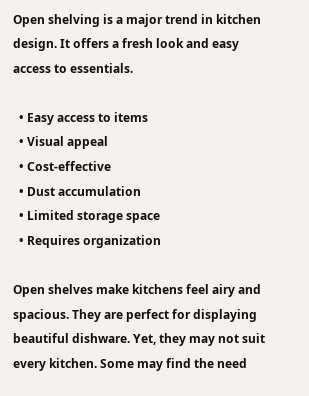Open shelving is a major trend in kitchen design. It offers a fresh look and easy access to essentials.

  • Easy access to items
  • Visual appeal
  • Cost-effective
  • Dust accumulation
  • Limited storage space
  • Requires organization

Open shelves make kitchens feel airy and spacious. They are perfect for displaying beautiful dishware. Yet, they may not suit every kitchen. Some may find the need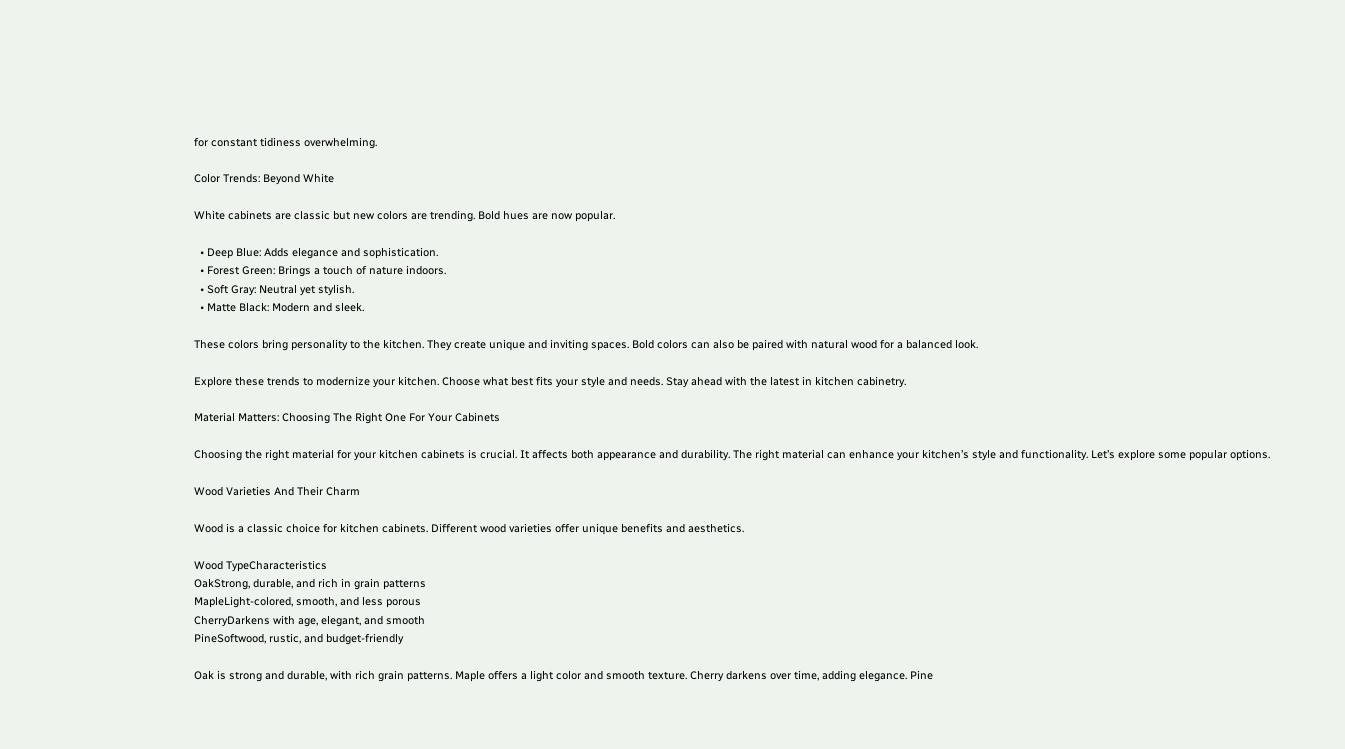for constant tidiness overwhelming.

Color Trends: Beyond White

White cabinets are classic but new colors are trending. Bold hues are now popular.

  • Deep Blue: Adds elegance and sophistication.
  • Forest Green: Brings a touch of nature indoors.
  • Soft Gray: Neutral yet stylish.
  • Matte Black: Modern and sleek.

These colors bring personality to the kitchen. They create unique and inviting spaces. Bold colors can also be paired with natural wood for a balanced look.

Explore these trends to modernize your kitchen. Choose what best fits your style and needs. Stay ahead with the latest in kitchen cabinetry.

Material Matters: Choosing The Right One For Your Cabinets

Choosing the right material for your kitchen cabinets is crucial. It affects both appearance and durability. The right material can enhance your kitchen’s style and functionality. Let’s explore some popular options.

Wood Varieties And Their Charm

Wood is a classic choice for kitchen cabinets. Different wood varieties offer unique benefits and aesthetics.

Wood TypeCharacteristics
OakStrong, durable, and rich in grain patterns
MapleLight-colored, smooth, and less porous
CherryDarkens with age, elegant, and smooth
PineSoftwood, rustic, and budget-friendly

Oak is strong and durable, with rich grain patterns. Maple offers a light color and smooth texture. Cherry darkens over time, adding elegance. Pine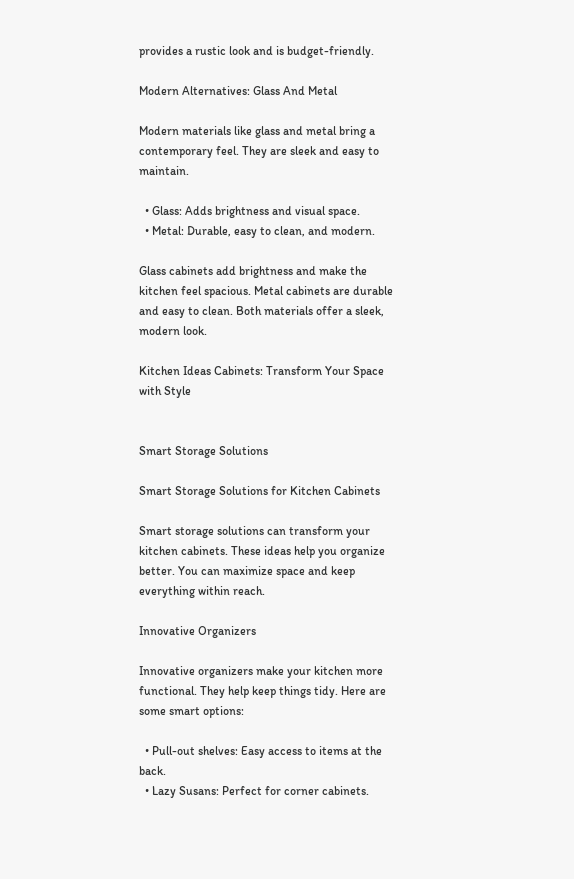provides a rustic look and is budget-friendly.

Modern Alternatives: Glass And Metal

Modern materials like glass and metal bring a contemporary feel. They are sleek and easy to maintain.

  • Glass: Adds brightness and visual space.
  • Metal: Durable, easy to clean, and modern.

Glass cabinets add brightness and make the kitchen feel spacious. Metal cabinets are durable and easy to clean. Both materials offer a sleek, modern look.

Kitchen Ideas Cabinets: Transform Your Space with Style


Smart Storage Solutions

Smart Storage Solutions for Kitchen Cabinets

Smart storage solutions can transform your kitchen cabinets. These ideas help you organize better. You can maximize space and keep everything within reach.

Innovative Organizers

Innovative organizers make your kitchen more functional. They help keep things tidy. Here are some smart options:

  • Pull-out shelves: Easy access to items at the back.
  • Lazy Susans: Perfect for corner cabinets.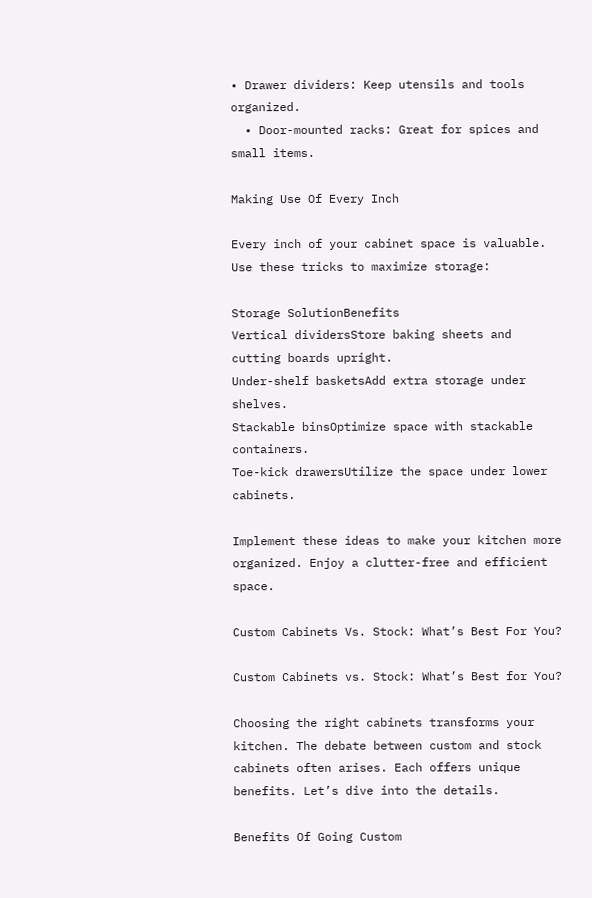• Drawer dividers: Keep utensils and tools organized.
  • Door-mounted racks: Great for spices and small items.

Making Use Of Every Inch

Every inch of your cabinet space is valuable. Use these tricks to maximize storage:

Storage SolutionBenefits
Vertical dividersStore baking sheets and cutting boards upright.
Under-shelf basketsAdd extra storage under shelves.
Stackable binsOptimize space with stackable containers.
Toe-kick drawersUtilize the space under lower cabinets.

Implement these ideas to make your kitchen more organized. Enjoy a clutter-free and efficient space.

Custom Cabinets Vs. Stock: What’s Best For You?

Custom Cabinets vs. Stock: What’s Best for You?

Choosing the right cabinets transforms your kitchen. The debate between custom and stock cabinets often arises. Each offers unique benefits. Let’s dive into the details.

Benefits Of Going Custom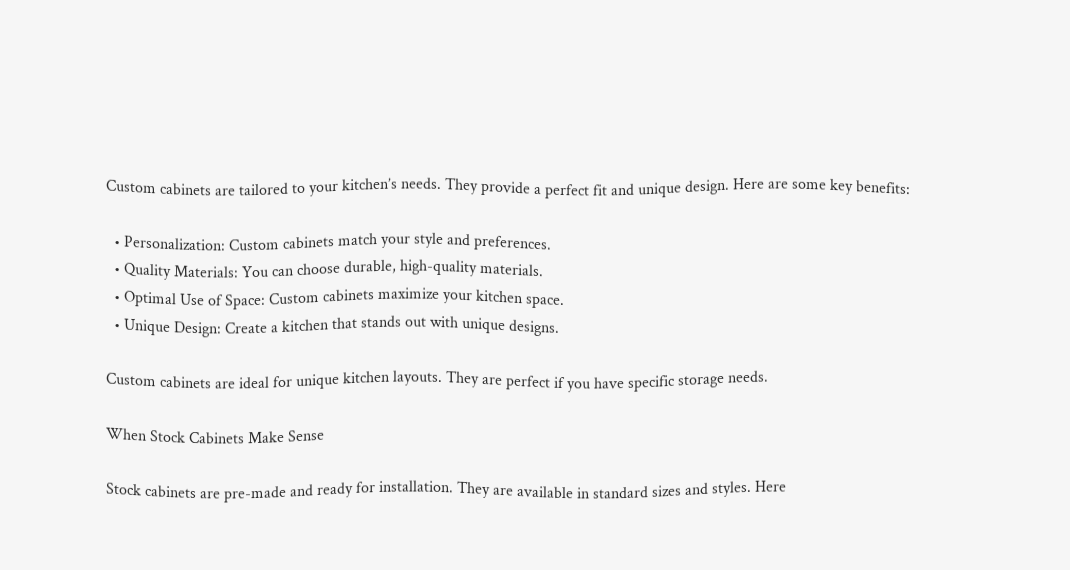Custom cabinets are tailored to your kitchen’s needs. They provide a perfect fit and unique design. Here are some key benefits:

  • Personalization: Custom cabinets match your style and preferences.
  • Quality Materials: You can choose durable, high-quality materials.
  • Optimal Use of Space: Custom cabinets maximize your kitchen space.
  • Unique Design: Create a kitchen that stands out with unique designs.

Custom cabinets are ideal for unique kitchen layouts. They are perfect if you have specific storage needs.

When Stock Cabinets Make Sense

Stock cabinets are pre-made and ready for installation. They are available in standard sizes and styles. Here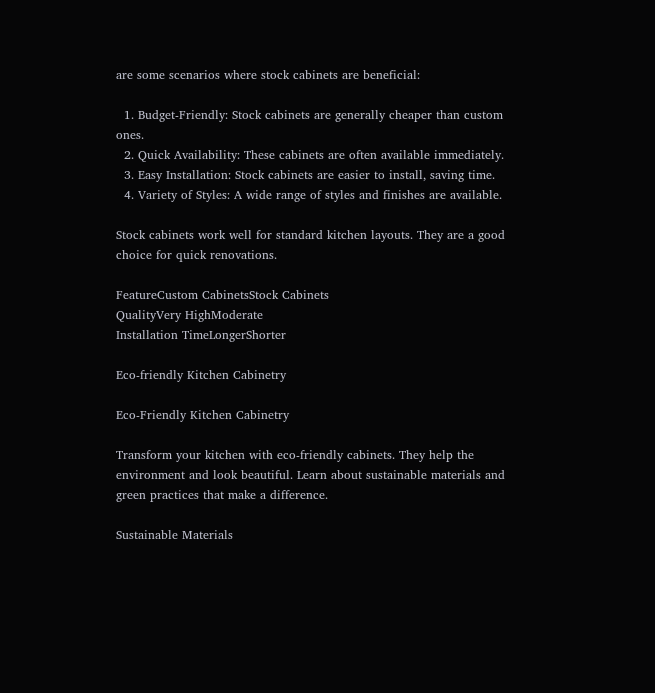are some scenarios where stock cabinets are beneficial:

  1. Budget-Friendly: Stock cabinets are generally cheaper than custom ones.
  2. Quick Availability: These cabinets are often available immediately.
  3. Easy Installation: Stock cabinets are easier to install, saving time.
  4. Variety of Styles: A wide range of styles and finishes are available.

Stock cabinets work well for standard kitchen layouts. They are a good choice for quick renovations.

FeatureCustom CabinetsStock Cabinets
QualityVery HighModerate
Installation TimeLongerShorter

Eco-friendly Kitchen Cabinetry

Eco-Friendly Kitchen Cabinetry

Transform your kitchen with eco-friendly cabinets. They help the environment and look beautiful. Learn about sustainable materials and green practices that make a difference.

Sustainable Materials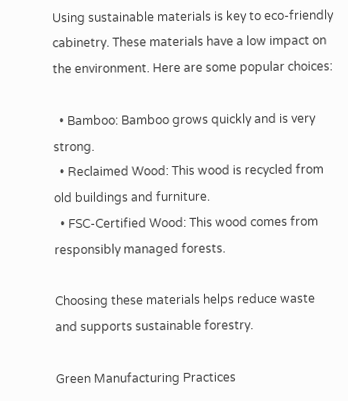Using sustainable materials is key to eco-friendly cabinetry. These materials have a low impact on the environment. Here are some popular choices:

  • Bamboo: Bamboo grows quickly and is very strong.
  • Reclaimed Wood: This wood is recycled from old buildings and furniture.
  • FSC-Certified Wood: This wood comes from responsibly managed forests.

Choosing these materials helps reduce waste and supports sustainable forestry.

Green Manufacturing Practices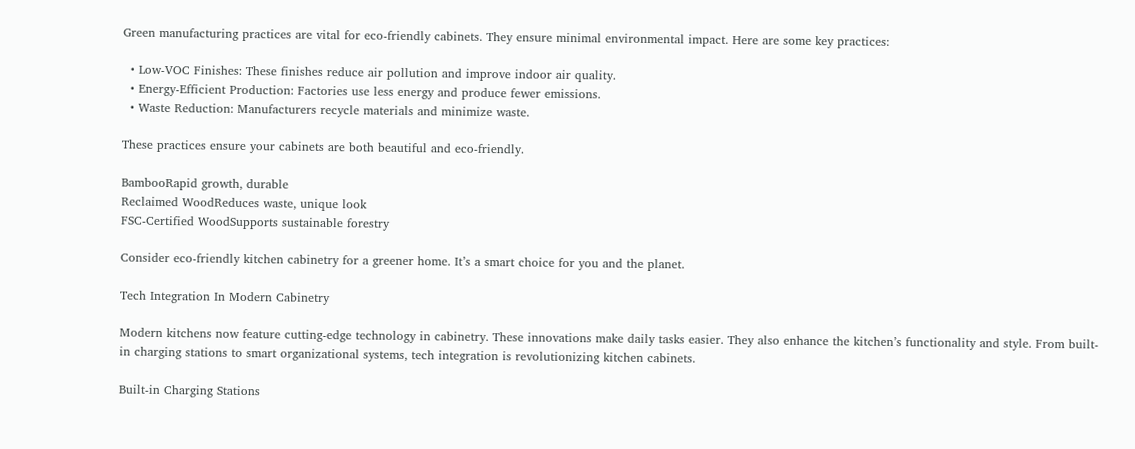Green manufacturing practices are vital for eco-friendly cabinets. They ensure minimal environmental impact. Here are some key practices:

  • Low-VOC Finishes: These finishes reduce air pollution and improve indoor air quality.
  • Energy-Efficient Production: Factories use less energy and produce fewer emissions.
  • Waste Reduction: Manufacturers recycle materials and minimize waste.

These practices ensure your cabinets are both beautiful and eco-friendly.

BambooRapid growth, durable
Reclaimed WoodReduces waste, unique look
FSC-Certified WoodSupports sustainable forestry

Consider eco-friendly kitchen cabinetry for a greener home. It’s a smart choice for you and the planet.

Tech Integration In Modern Cabinetry

Modern kitchens now feature cutting-edge technology in cabinetry. These innovations make daily tasks easier. They also enhance the kitchen’s functionality and style. From built-in charging stations to smart organizational systems, tech integration is revolutionizing kitchen cabinets.

Built-in Charging Stations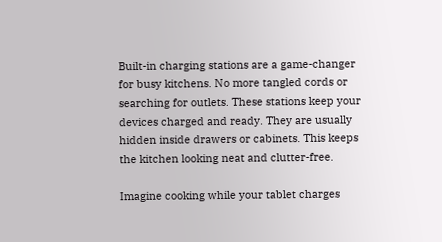Built-in charging stations are a game-changer for busy kitchens. No more tangled cords or searching for outlets. These stations keep your devices charged and ready. They are usually hidden inside drawers or cabinets. This keeps the kitchen looking neat and clutter-free.

Imagine cooking while your tablet charges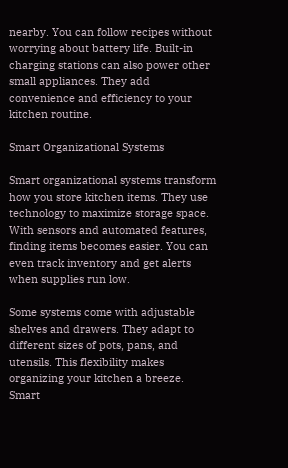nearby. You can follow recipes without worrying about battery life. Built-in charging stations can also power other small appliances. They add convenience and efficiency to your kitchen routine.

Smart Organizational Systems

Smart organizational systems transform how you store kitchen items. They use technology to maximize storage space. With sensors and automated features, finding items becomes easier. You can even track inventory and get alerts when supplies run low.

Some systems come with adjustable shelves and drawers. They adapt to different sizes of pots, pans, and utensils. This flexibility makes organizing your kitchen a breeze. Smart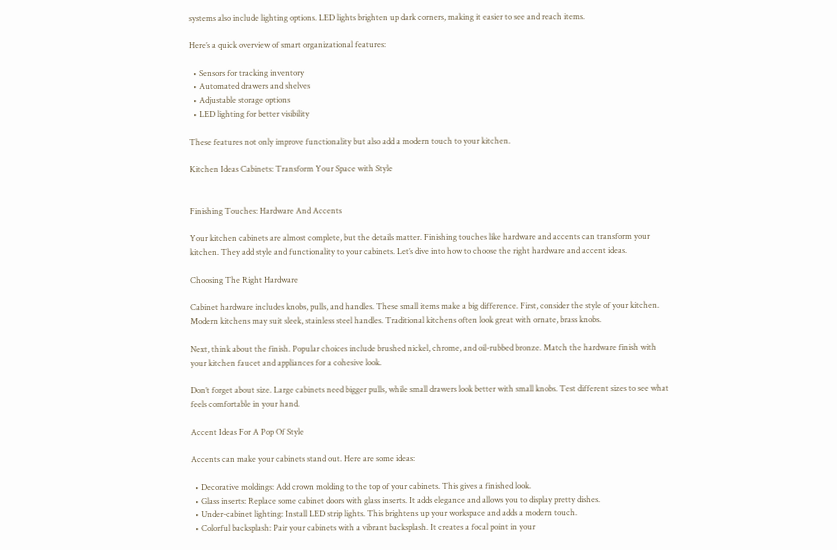systems also include lighting options. LED lights brighten up dark corners, making it easier to see and reach items.

Here’s a quick overview of smart organizational features:

  • Sensors for tracking inventory
  • Automated drawers and shelves
  • Adjustable storage options
  • LED lighting for better visibility

These features not only improve functionality but also add a modern touch to your kitchen.

Kitchen Ideas Cabinets: Transform Your Space with Style


Finishing Touches: Hardware And Accents

Your kitchen cabinets are almost complete, but the details matter. Finishing touches like hardware and accents can transform your kitchen. They add style and functionality to your cabinets. Let’s dive into how to choose the right hardware and accent ideas.

Choosing The Right Hardware

Cabinet hardware includes knobs, pulls, and handles. These small items make a big difference. First, consider the style of your kitchen. Modern kitchens may suit sleek, stainless steel handles. Traditional kitchens often look great with ornate, brass knobs.

Next, think about the finish. Popular choices include brushed nickel, chrome, and oil-rubbed bronze. Match the hardware finish with your kitchen faucet and appliances for a cohesive look.

Don’t forget about size. Large cabinets need bigger pulls, while small drawers look better with small knobs. Test different sizes to see what feels comfortable in your hand.

Accent Ideas For A Pop Of Style

Accents can make your cabinets stand out. Here are some ideas:

  • Decorative moldings: Add crown molding to the top of your cabinets. This gives a finished look.
  • Glass inserts: Replace some cabinet doors with glass inserts. It adds elegance and allows you to display pretty dishes.
  • Under-cabinet lighting: Install LED strip lights. This brightens up your workspace and adds a modern touch.
  • Colorful backsplash: Pair your cabinets with a vibrant backsplash. It creates a focal point in your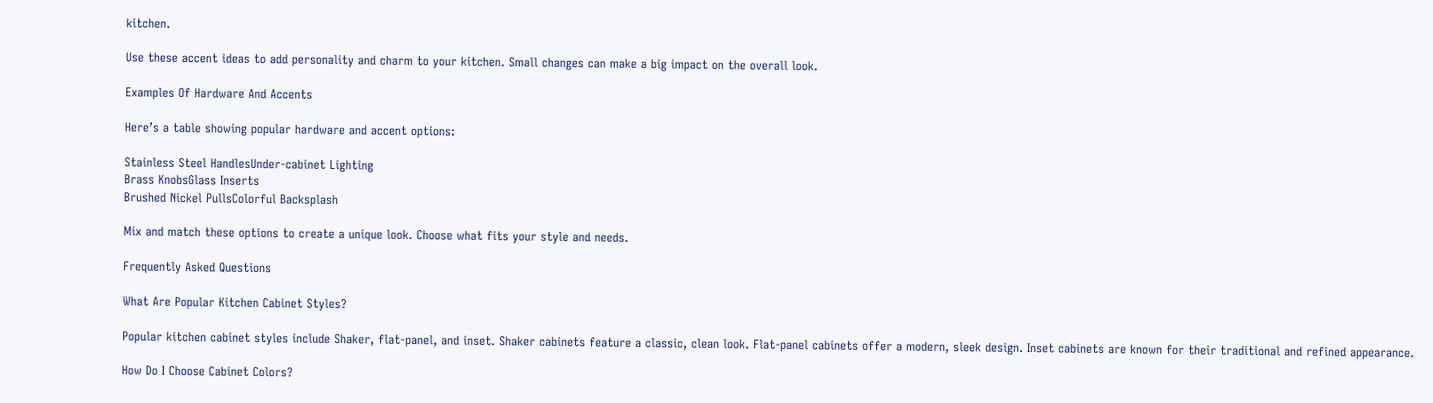kitchen.

Use these accent ideas to add personality and charm to your kitchen. Small changes can make a big impact on the overall look.

Examples Of Hardware And Accents

Here’s a table showing popular hardware and accent options:

Stainless Steel HandlesUnder-cabinet Lighting
Brass KnobsGlass Inserts
Brushed Nickel PullsColorful Backsplash

Mix and match these options to create a unique look. Choose what fits your style and needs.

Frequently Asked Questions

What Are Popular Kitchen Cabinet Styles?

Popular kitchen cabinet styles include Shaker, flat-panel, and inset. Shaker cabinets feature a classic, clean look. Flat-panel cabinets offer a modern, sleek design. Inset cabinets are known for their traditional and refined appearance.

How Do I Choose Cabinet Colors?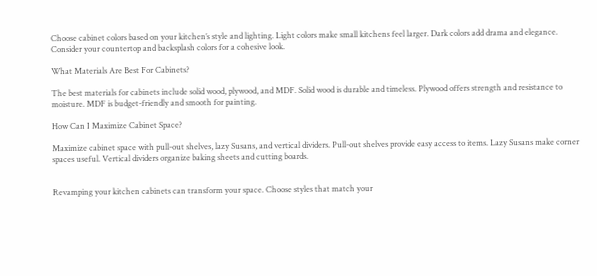Choose cabinet colors based on your kitchen’s style and lighting. Light colors make small kitchens feel larger. Dark colors add drama and elegance. Consider your countertop and backsplash colors for a cohesive look.

What Materials Are Best For Cabinets?

The best materials for cabinets include solid wood, plywood, and MDF. Solid wood is durable and timeless. Plywood offers strength and resistance to moisture. MDF is budget-friendly and smooth for painting.

How Can I Maximize Cabinet Space?

Maximize cabinet space with pull-out shelves, lazy Susans, and vertical dividers. Pull-out shelves provide easy access to items. Lazy Susans make corner spaces useful. Vertical dividers organize baking sheets and cutting boards.


Revamping your kitchen cabinets can transform your space. Choose styles that match your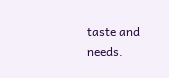taste and needs.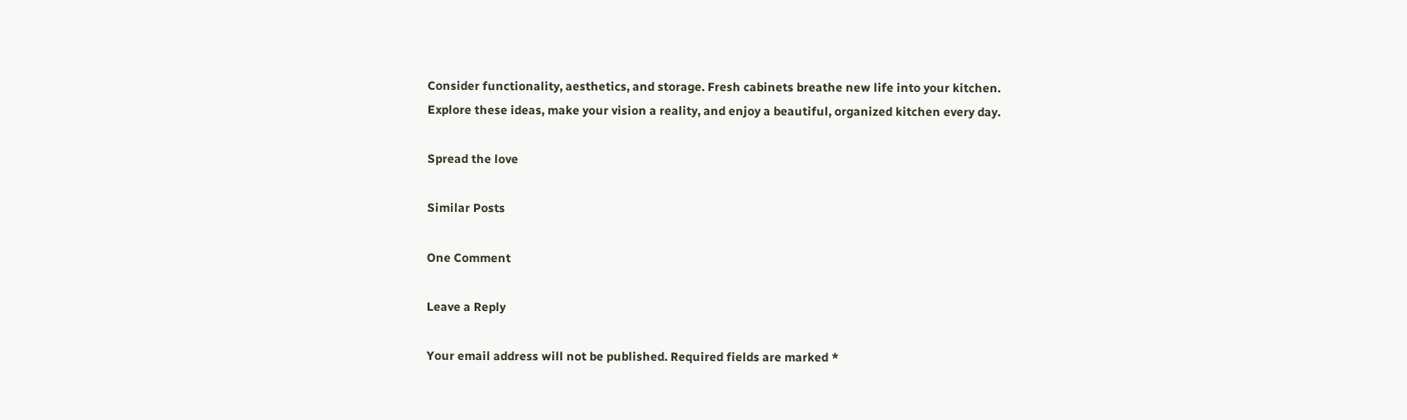Consider functionality, aesthetics, and storage. Fresh cabinets breathe new life into your kitchen. Explore these ideas, make your vision a reality, and enjoy a beautiful, organized kitchen every day.

Spread the love

Similar Posts

One Comment

Leave a Reply

Your email address will not be published. Required fields are marked *